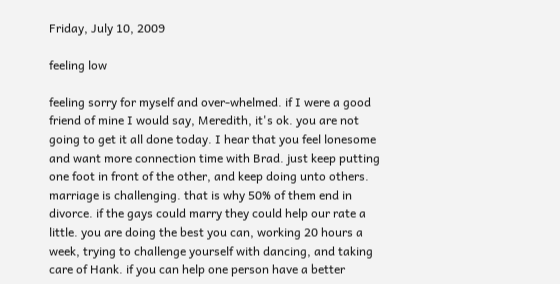Friday, July 10, 2009

feeling low

feeling sorry for myself and over-whelmed. if I were a good friend of mine I would say, Meredith, it's ok. you are not going to get it all done today. I hear that you feel lonesome and want more connection time with Brad. just keep putting one foot in front of the other, and keep doing unto others. marriage is challenging. that is why 50% of them end in divorce. if the gays could marry they could help our rate a little. you are doing the best you can, working 20 hours a week, trying to challenge yourself with dancing, and taking care of Hank. if you can help one person have a better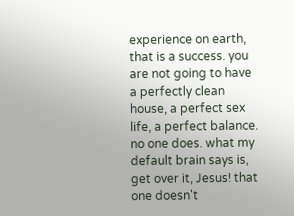experience on earth, that is a success. you are not going to have a perfectly clean house, a perfect sex life, a perfect balance. no one does. what my default brain says is, get over it, Jesus! that one doesn't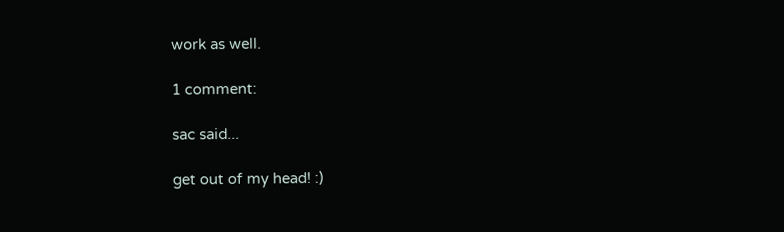work as well.

1 comment:

sac said...

get out of my head! :)